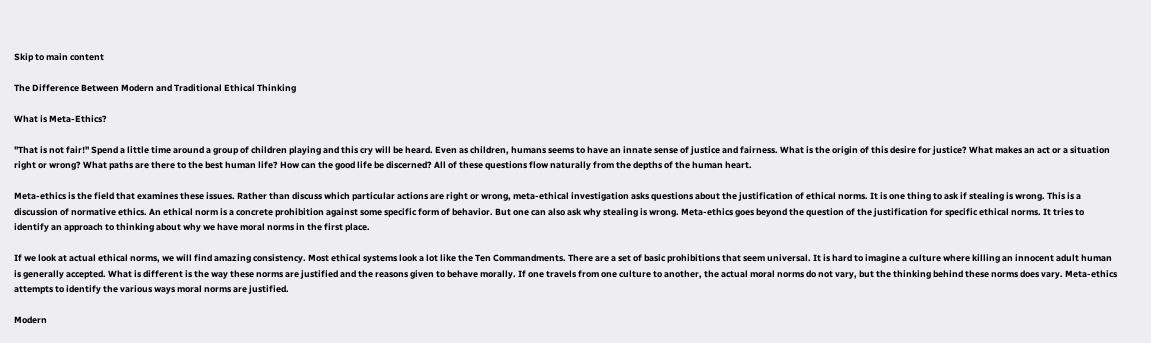Skip to main content

The Difference Between Modern and Traditional Ethical Thinking

What is Meta-Ethics?

"That is not fair!" Spend a little time around a group of children playing and this cry will be heard. Even as children, humans seems to have an innate sense of justice and fairness. What is the origin of this desire for justice? What makes an act or a situation right or wrong? What paths are there to the best human life? How can the good life be discerned? All of these questions flow naturally from the depths of the human heart.

Meta-ethics is the field that examines these issues. Rather than discuss which particular actions are right or wrong, meta-ethical investigation asks questions about the justification of ethical norms. It is one thing to ask if stealing is wrong. This is a discussion of normative ethics. An ethical norm is a concrete prohibition against some specific form of behavior. But one can also ask why stealing is wrong. Meta-ethics goes beyond the question of the justification for specific ethical norms. It tries to identify an approach to thinking about why we have moral norms in the first place.

If we look at actual ethical norms, we will find amazing consistency. Most ethical systems look a lot like the Ten Commandments. There are a set of basic prohibitions that seem universal. It is hard to imagine a culture where killing an innocent adult human is generally accepted. What is different is the way these norms are justified and the reasons given to behave morally. If one travels from one culture to another, the actual moral norms do not vary, but the thinking behind these norms does vary. Meta-ethics attempts to identify the various ways moral norms are justified.

Modern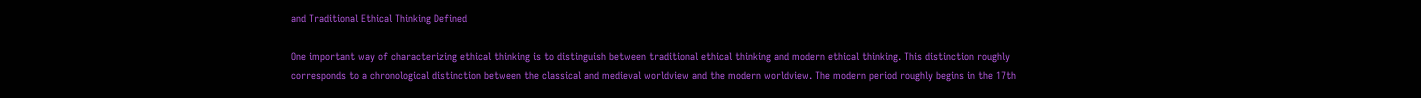and Traditional Ethical Thinking Defined

One important way of characterizing ethical thinking is to distinguish between traditional ethical thinking and modern ethical thinking. This distinction roughly corresponds to a chronological distinction between the classical and medieval worldview and the modern worldview. The modern period roughly begins in the 17th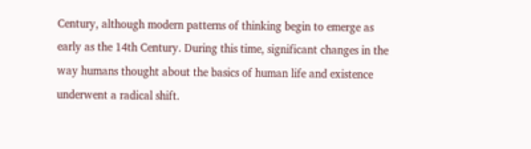Century, although modern patterns of thinking begin to emerge as early as the 14th Century. During this time, significant changes in the way humans thought about the basics of human life and existence underwent a radical shift.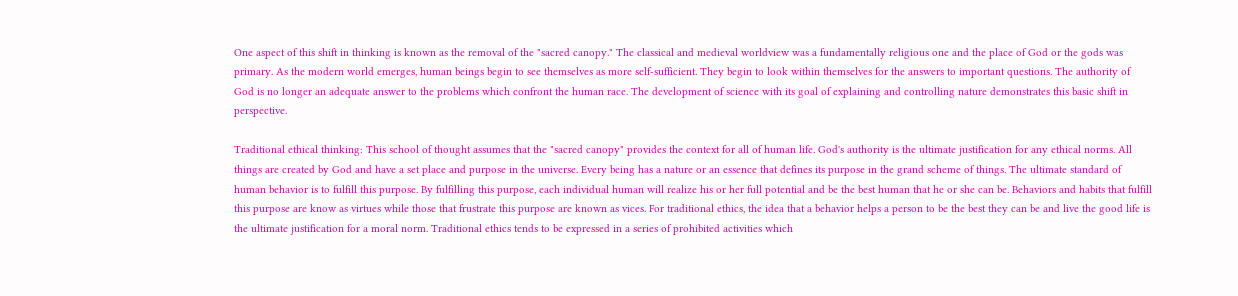One aspect of this shift in thinking is known as the removal of the "sacred canopy." The classical and medieval worldview was a fundamentally religious one and the place of God or the gods was primary. As the modern world emerges, human beings begin to see themselves as more self-sufficient. They begin to look within themselves for the answers to important questions. The authority of God is no longer an adequate answer to the problems which confront the human race. The development of science with its goal of explaining and controlling nature demonstrates this basic shift in perspective.

Traditional ethical thinking: This school of thought assumes that the "sacred canopy" provides the context for all of human life. God's authority is the ultimate justification for any ethical norms. All things are created by God and have a set place and purpose in the universe. Every being has a nature or an essence that defines its purpose in the grand scheme of things. The ultimate standard of human behavior is to fulfill this purpose. By fulfilling this purpose, each individual human will realize his or her full potential and be the best human that he or she can be. Behaviors and habits that fulfill this purpose are know as virtues while those that frustrate this purpose are known as vices. For traditional ethics, the idea that a behavior helps a person to be the best they can be and live the good life is the ultimate justification for a moral norm. Traditional ethics tends to be expressed in a series of prohibited activities which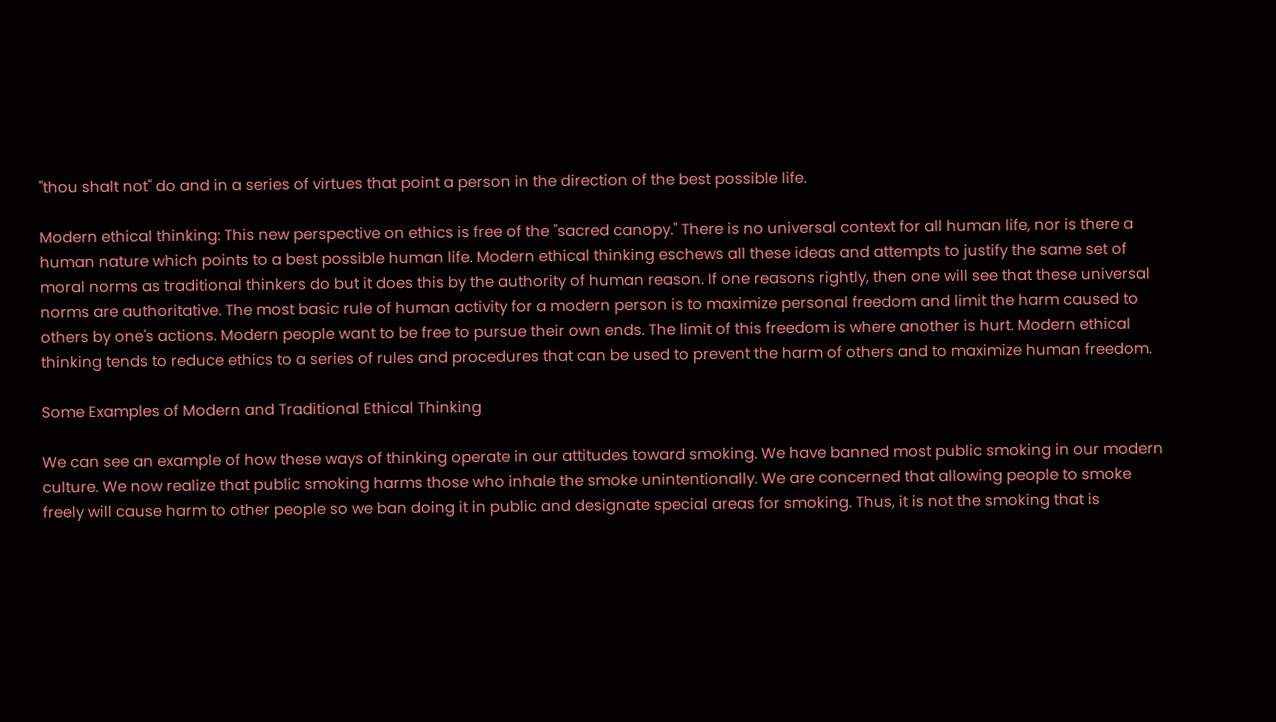"thou shalt not" do and in a series of virtues that point a person in the direction of the best possible life.

Modern ethical thinking: This new perspective on ethics is free of the "sacred canopy." There is no universal context for all human life, nor is there a human nature which points to a best possible human life. Modern ethical thinking eschews all these ideas and attempts to justify the same set of moral norms as traditional thinkers do but it does this by the authority of human reason. If one reasons rightly, then one will see that these universal norms are authoritative. The most basic rule of human activity for a modern person is to maximize personal freedom and limit the harm caused to others by one's actions. Modern people want to be free to pursue their own ends. The limit of this freedom is where another is hurt. Modern ethical thinking tends to reduce ethics to a series of rules and procedures that can be used to prevent the harm of others and to maximize human freedom.

Some Examples of Modern and Traditional Ethical Thinking

We can see an example of how these ways of thinking operate in our attitudes toward smoking. We have banned most public smoking in our modern culture. We now realize that public smoking harms those who inhale the smoke unintentionally. We are concerned that allowing people to smoke freely will cause harm to other people so we ban doing it in public and designate special areas for smoking. Thus, it is not the smoking that is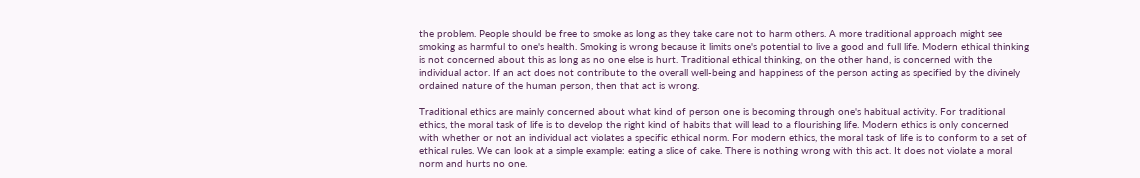the problem. People should be free to smoke as long as they take care not to harm others. A more traditional approach might see smoking as harmful to one's health. Smoking is wrong because it limits one's potential to live a good and full life. Modern ethical thinking is not concerned about this as long as no one else is hurt. Traditional ethical thinking, on the other hand, is concerned with the individual actor. If an act does not contribute to the overall well-being and happiness of the person acting as specified by the divinely ordained nature of the human person, then that act is wrong.

Traditional ethics are mainly concerned about what kind of person one is becoming through one's habitual activity. For traditional ethics, the moral task of life is to develop the right kind of habits that will lead to a flourishing life. Modern ethics is only concerned with whether or not an individual act violates a specific ethical norm. For modern ethics, the moral task of life is to conform to a set of ethical rules. We can look at a simple example: eating a slice of cake. There is nothing wrong with this act. It does not violate a moral norm and hurts no one.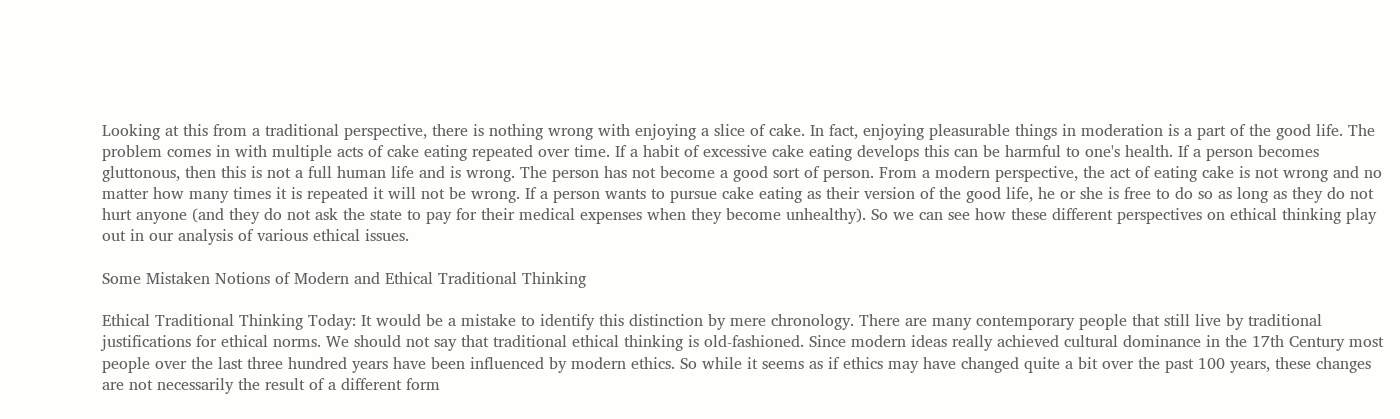Looking at this from a traditional perspective, there is nothing wrong with enjoying a slice of cake. In fact, enjoying pleasurable things in moderation is a part of the good life. The problem comes in with multiple acts of cake eating repeated over time. If a habit of excessive cake eating develops this can be harmful to one's health. If a person becomes gluttonous, then this is not a full human life and is wrong. The person has not become a good sort of person. From a modern perspective, the act of eating cake is not wrong and no matter how many times it is repeated it will not be wrong. If a person wants to pursue cake eating as their version of the good life, he or she is free to do so as long as they do not hurt anyone (and they do not ask the state to pay for their medical expenses when they become unhealthy). So we can see how these different perspectives on ethical thinking play out in our analysis of various ethical issues.

Some Mistaken Notions of Modern and Ethical Traditional Thinking

Ethical Traditional Thinking Today: It would be a mistake to identify this distinction by mere chronology. There are many contemporary people that still live by traditional justifications for ethical norms. We should not say that traditional ethical thinking is old-fashioned. Since modern ideas really achieved cultural dominance in the 17th Century most people over the last three hundred years have been influenced by modern ethics. So while it seems as if ethics may have changed quite a bit over the past 100 years, these changes are not necessarily the result of a different form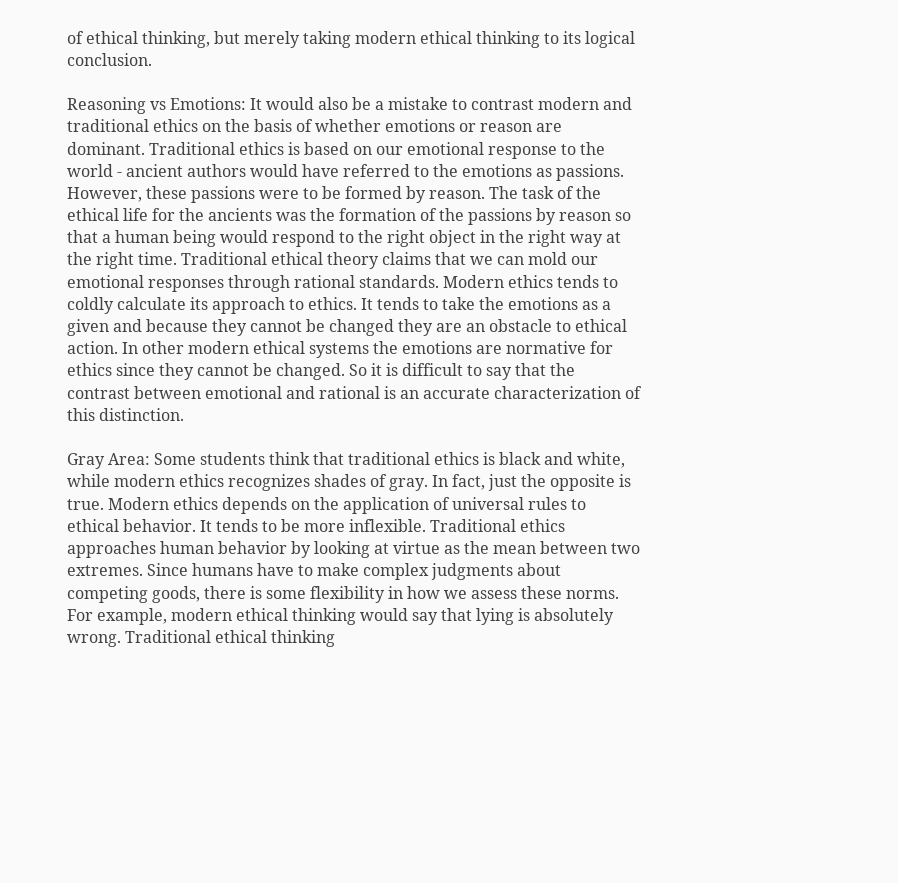of ethical thinking, but merely taking modern ethical thinking to its logical conclusion.

Reasoning vs Emotions: It would also be a mistake to contrast modern and traditional ethics on the basis of whether emotions or reason are dominant. Traditional ethics is based on our emotional response to the world - ancient authors would have referred to the emotions as passions. However, these passions were to be formed by reason. The task of the ethical life for the ancients was the formation of the passions by reason so that a human being would respond to the right object in the right way at the right time. Traditional ethical theory claims that we can mold our emotional responses through rational standards. Modern ethics tends to coldly calculate its approach to ethics. It tends to take the emotions as a given and because they cannot be changed they are an obstacle to ethical action. In other modern ethical systems the emotions are normative for ethics since they cannot be changed. So it is difficult to say that the contrast between emotional and rational is an accurate characterization of this distinction.

Gray Area: Some students think that traditional ethics is black and white, while modern ethics recognizes shades of gray. In fact, just the opposite is true. Modern ethics depends on the application of universal rules to ethical behavior. It tends to be more inflexible. Traditional ethics approaches human behavior by looking at virtue as the mean between two extremes. Since humans have to make complex judgments about competing goods, there is some flexibility in how we assess these norms. For example, modern ethical thinking would say that lying is absolutely wrong. Traditional ethical thinking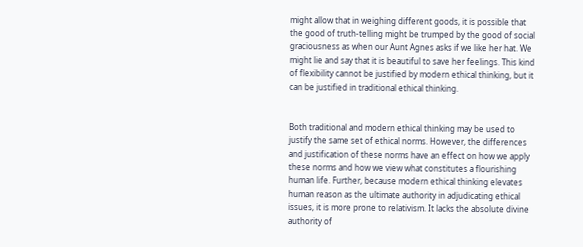might allow that in weighing different goods, it is possible that the good of truth-telling might be trumped by the good of social graciousness as when our Aunt Agnes asks if we like her hat. We might lie and say that it is beautiful to save her feelings. This kind of flexibility cannot be justified by modern ethical thinking, but it can be justified in traditional ethical thinking.


Both traditional and modern ethical thinking may be used to justify the same set of ethical norms. However, the differences and justification of these norms have an effect on how we apply these norms and how we view what constitutes a flourishing human life. Further, because modern ethical thinking elevates human reason as the ultimate authority in adjudicating ethical issues, it is more prone to relativism. It lacks the absolute divine authority of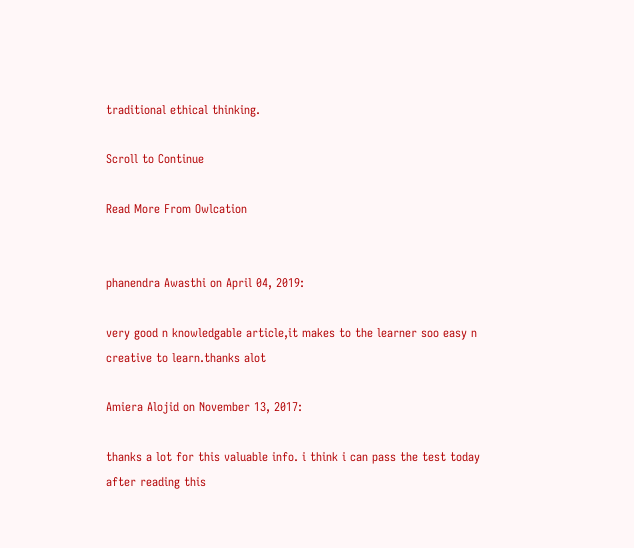traditional ethical thinking.

Scroll to Continue

Read More From Owlcation


phanendra Awasthi on April 04, 2019:

very good n knowledgable article,it makes to the learner soo easy n creative to learn.thanks alot

Amiera Alojid on November 13, 2017:

thanks a lot for this valuable info. i think i can pass the test today after reading this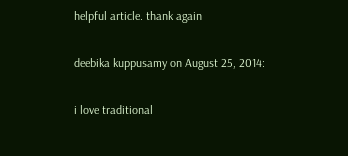helpful article. thank again

deebika kuppusamy on August 25, 2014:

i love traditional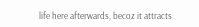life here afterwards, becoz it attracts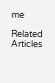me

Related Articles